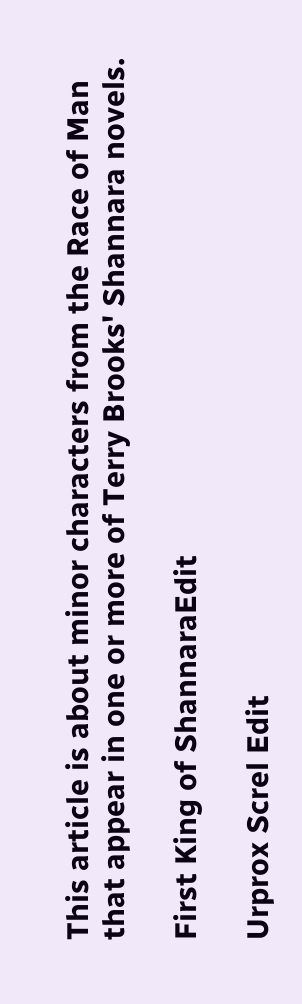This article is about minor characters from the Race of Man that appear in one or more of Terry Brooks' Shannara novels.

First King of ShannaraEdit

Urprox Screl Edit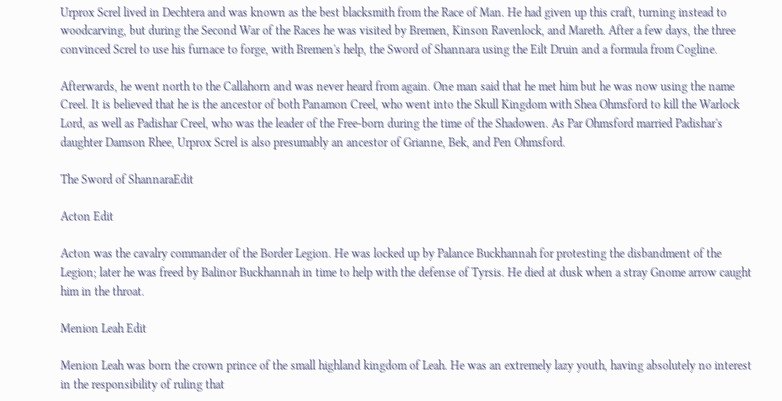Urprox Screl lived in Dechtera and was known as the best blacksmith from the Race of Man. He had given up this craft, turning instead to woodcarving, but during the Second War of the Races he was visited by Bremen, Kinson Ravenlock, and Mareth. After a few days, the three convinced Screl to use his furnace to forge, with Bremen's help, the Sword of Shannara using the Eilt Druin and a formula from Cogline.

Afterwards, he went north to the Callahorn and was never heard from again. One man said that he met him but he was now using the name Creel. It is believed that he is the ancestor of both Panamon Creel, who went into the Skull Kingdom with Shea Ohmsford to kill the Warlock Lord, as well as Padishar Creel, who was the leader of the Free-born during the time of the Shadowen. As Par Ohmsford married Padishar's daughter Damson Rhee, Urprox Screl is also presumably an ancestor of Grianne, Bek, and Pen Ohmsford.

The Sword of ShannaraEdit

Acton Edit

Acton was the cavalry commander of the Border Legion. He was locked up by Palance Buckhannah for protesting the disbandment of the Legion; later he was freed by Balinor Buckhannah in time to help with the defense of Tyrsis. He died at dusk when a stray Gnome arrow caught him in the throat.

Menion Leah Edit

Menion Leah was born the crown prince of the small highland kingdom of Leah. He was an extremely lazy youth, having absolutely no interest in the responsibility of ruling that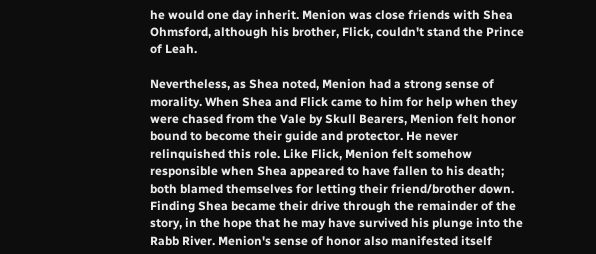he would one day inherit. Menion was close friends with Shea Ohmsford, although his brother, Flick, couldn't stand the Prince of Leah.

Nevertheless, as Shea noted, Menion had a strong sense of morality. When Shea and Flick came to him for help when they were chased from the Vale by Skull Bearers, Menion felt honor bound to become their guide and protector. He never relinquished this role. Like Flick, Menion felt somehow responsible when Shea appeared to have fallen to his death; both blamed themselves for letting their friend/brother down. Finding Shea became their drive through the remainder of the story, in the hope that he may have survived his plunge into the Rabb River. Menion's sense of honor also manifested itself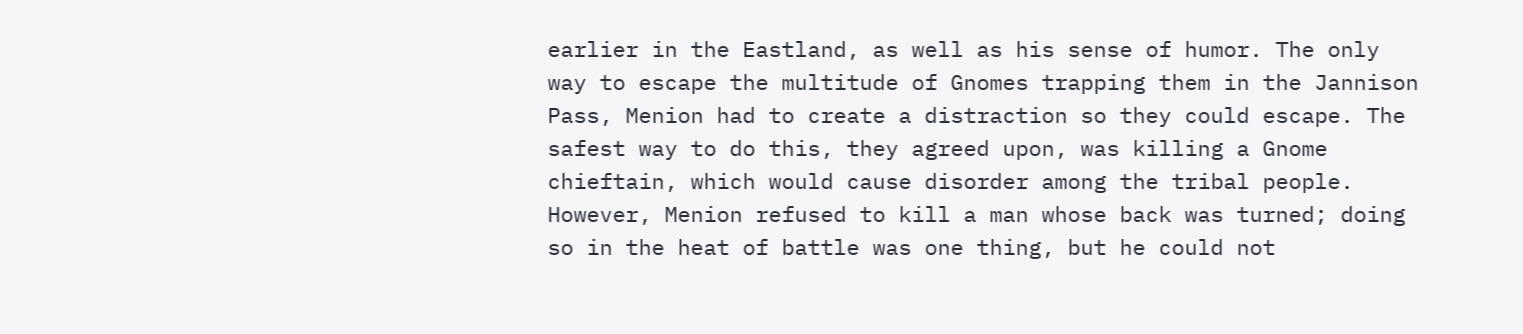earlier in the Eastland, as well as his sense of humor. The only way to escape the multitude of Gnomes trapping them in the Jannison Pass, Menion had to create a distraction so they could escape. The safest way to do this, they agreed upon, was killing a Gnome chieftain, which would cause disorder among the tribal people. However, Menion refused to kill a man whose back was turned; doing so in the heat of battle was one thing, but he could not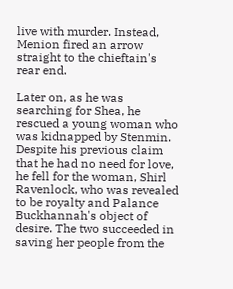live with murder. Instead, Menion fired an arrow straight to the chieftain's rear end.

Later on, as he was searching for Shea, he rescued a young woman who was kidnapped by Stenmin. Despite his previous claim that he had no need for love, he fell for the woman, Shirl Ravenlock, who was revealed to be royalty and Palance Buckhannah's object of desire. The two succeeded in saving her people from the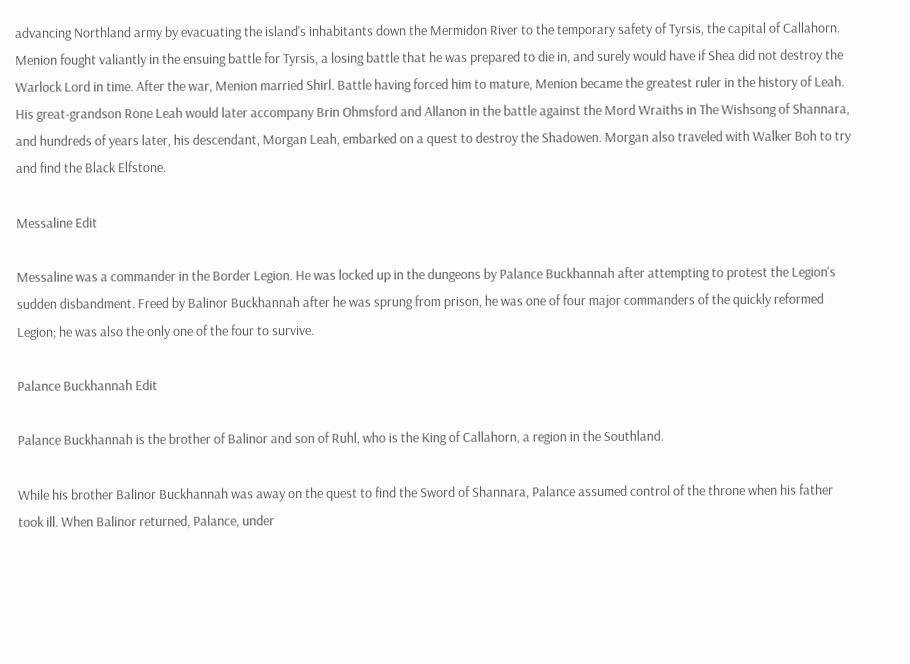advancing Northland army by evacuating the island's inhabitants down the Mermidon River to the temporary safety of Tyrsis, the capital of Callahorn. Menion fought valiantly in the ensuing battle for Tyrsis, a losing battle that he was prepared to die in, and surely would have if Shea did not destroy the Warlock Lord in time. After the war, Menion married Shirl. Battle having forced him to mature, Menion became the greatest ruler in the history of Leah. His great-grandson Rone Leah would later accompany Brin Ohmsford and Allanon in the battle against the Mord Wraiths in The Wishsong of Shannara, and hundreds of years later, his descendant, Morgan Leah, embarked on a quest to destroy the Shadowen. Morgan also traveled with Walker Boh to try and find the Black Elfstone.

Messaline Edit

Messaline was a commander in the Border Legion. He was locked up in the dungeons by Palance Buckhannah after attempting to protest the Legion's sudden disbandment. Freed by Balinor Buckhannah after he was sprung from prison, he was one of four major commanders of the quickly reformed Legion; he was also the only one of the four to survive.

Palance Buckhannah Edit

Palance Buckhannah is the brother of Balinor and son of Ruhl, who is the King of Callahorn, a region in the Southland.

While his brother Balinor Buckhannah was away on the quest to find the Sword of Shannara, Palance assumed control of the throne when his father took ill. When Balinor returned, Palance, under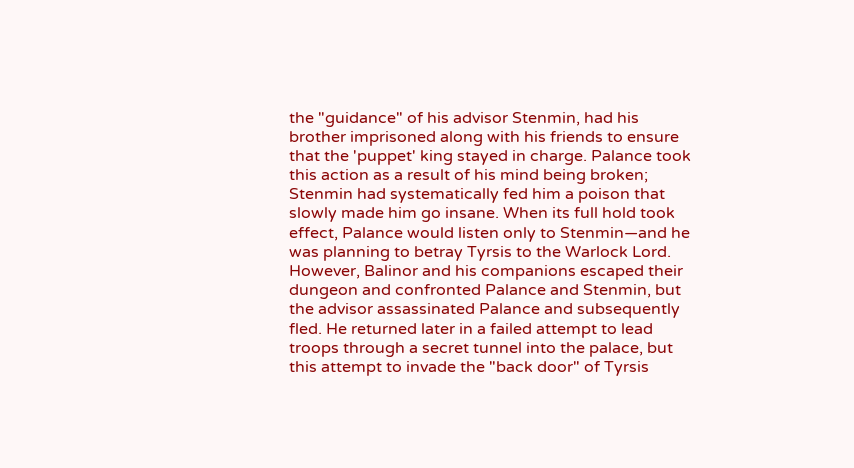the "guidance" of his advisor Stenmin, had his brother imprisoned along with his friends to ensure that the 'puppet' king stayed in charge. Palance took this action as a result of his mind being broken; Stenmin had systematically fed him a poison that slowly made him go insane. When its full hold took effect, Palance would listen only to Stenmin—and he was planning to betray Tyrsis to the Warlock Lord. However, Balinor and his companions escaped their dungeon and confronted Palance and Stenmin, but the advisor assassinated Palance and subsequently fled. He returned later in a failed attempt to lead troops through a secret tunnel into the palace, but this attempt to invade the "back door" of Tyrsis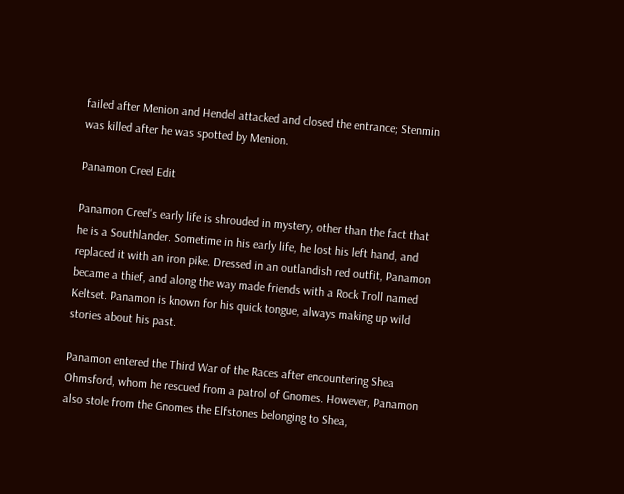failed after Menion and Hendel attacked and closed the entrance; Stenmin was killed after he was spotted by Menion.

Panamon Creel Edit

Panamon Creel's early life is shrouded in mystery, other than the fact that he is a Southlander. Sometime in his early life, he lost his left hand, and replaced it with an iron pike. Dressed in an outlandish red outfit, Panamon became a thief, and along the way made friends with a Rock Troll named Keltset. Panamon is known for his quick tongue, always making up wild stories about his past.

Panamon entered the Third War of the Races after encountering Shea Ohmsford, whom he rescued from a patrol of Gnomes. However, Panamon also stole from the Gnomes the Elfstones belonging to Shea,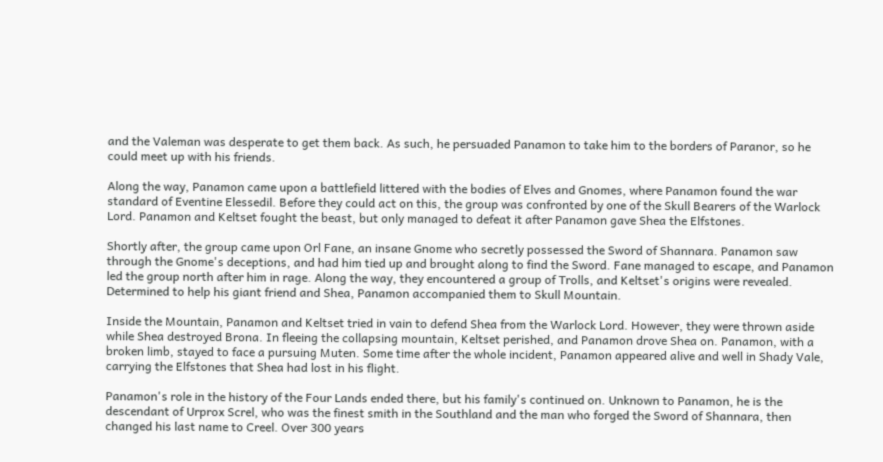and the Valeman was desperate to get them back. As such, he persuaded Panamon to take him to the borders of Paranor, so he could meet up with his friends.

Along the way, Panamon came upon a battlefield littered with the bodies of Elves and Gnomes, where Panamon found the war standard of Eventine Elessedil. Before they could act on this, the group was confronted by one of the Skull Bearers of the Warlock Lord. Panamon and Keltset fought the beast, but only managed to defeat it after Panamon gave Shea the Elfstones.

Shortly after, the group came upon Orl Fane, an insane Gnome who secretly possessed the Sword of Shannara. Panamon saw through the Gnome's deceptions, and had him tied up and brought along to find the Sword. Fane managed to escape, and Panamon led the group north after him in rage. Along the way, they encountered a group of Trolls, and Keltset's origins were revealed. Determined to help his giant friend and Shea, Panamon accompanied them to Skull Mountain.

Inside the Mountain, Panamon and Keltset tried in vain to defend Shea from the Warlock Lord. However, they were thrown aside while Shea destroyed Brona. In fleeing the collapsing mountain, Keltset perished, and Panamon drove Shea on. Panamon, with a broken limb, stayed to face a pursuing Muten. Some time after the whole incident, Panamon appeared alive and well in Shady Vale, carrying the Elfstones that Shea had lost in his flight.

Panamon's role in the history of the Four Lands ended there, but his family's continued on. Unknown to Panamon, he is the descendant of Urprox Screl, who was the finest smith in the Southland and the man who forged the Sword of Shannara, then changed his last name to Creel. Over 300 years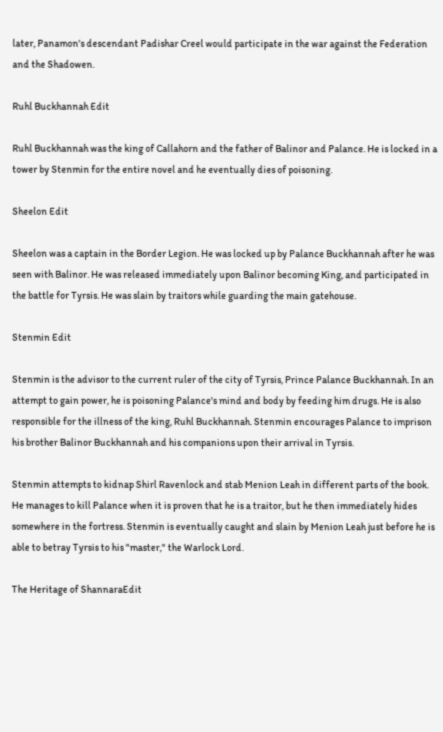later, Panamon's descendant Padishar Creel would participate in the war against the Federation and the Shadowen.

Ruhl Buckhannah Edit

Ruhl Buckhannah was the king of Callahorn and the father of Balinor and Palance. He is locked in a tower by Stenmin for the entire novel and he eventually dies of poisoning.

Sheelon Edit

Sheelon was a captain in the Border Legion. He was locked up by Palance Buckhannah after he was seen with Balinor. He was released immediately upon Balinor becoming King, and participated in the battle for Tyrsis. He was slain by traitors while guarding the main gatehouse.

Stenmin Edit

Stenmin is the advisor to the current ruler of the city of Tyrsis, Prince Palance Buckhannah. In an attempt to gain power, he is poisoning Palance's mind and body by feeding him drugs. He is also responsible for the illness of the king, Ruhl Buckhannah. Stenmin encourages Palance to imprison his brother Balinor Buckhannah and his companions upon their arrival in Tyrsis.

Stenmin attempts to kidnap Shirl Ravenlock and stab Menion Leah in different parts of the book. He manages to kill Palance when it is proven that he is a traitor, but he then immediately hides somewhere in the fortress. Stenmin is eventually caught and slain by Menion Leah just before he is able to betray Tyrsis to his "master," the Warlock Lord.

The Heritage of ShannaraEdit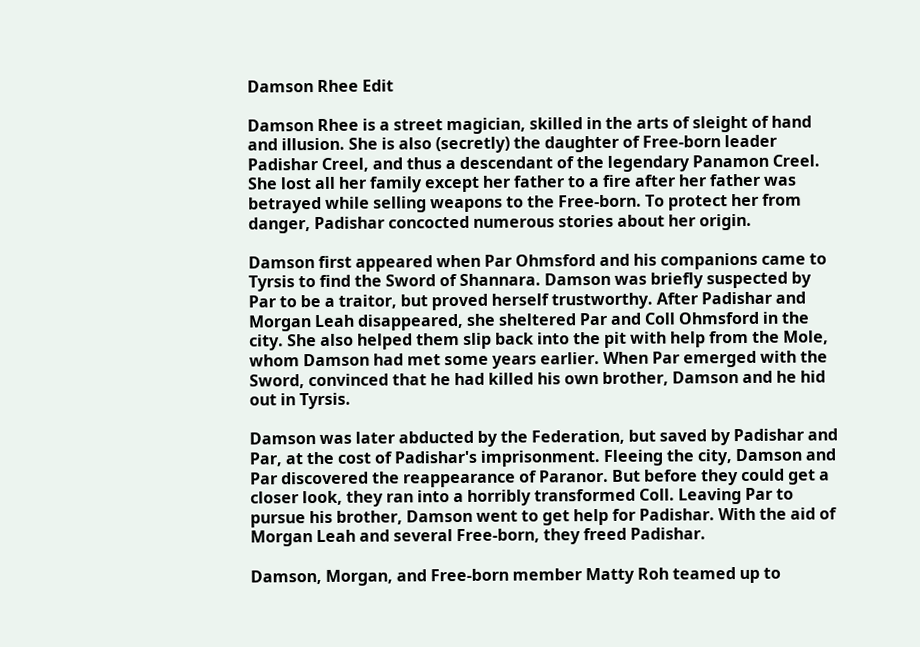Damson Rhee Edit

Damson Rhee is a street magician, skilled in the arts of sleight of hand and illusion. She is also (secretly) the daughter of Free-born leader Padishar Creel, and thus a descendant of the legendary Panamon Creel. She lost all her family except her father to a fire after her father was betrayed while selling weapons to the Free-born. To protect her from danger, Padishar concocted numerous stories about her origin.

Damson first appeared when Par Ohmsford and his companions came to Tyrsis to find the Sword of Shannara. Damson was briefly suspected by Par to be a traitor, but proved herself trustworthy. After Padishar and Morgan Leah disappeared, she sheltered Par and Coll Ohmsford in the city. She also helped them slip back into the pit with help from the Mole, whom Damson had met some years earlier. When Par emerged with the Sword, convinced that he had killed his own brother, Damson and he hid out in Tyrsis.

Damson was later abducted by the Federation, but saved by Padishar and Par, at the cost of Padishar's imprisonment. Fleeing the city, Damson and Par discovered the reappearance of Paranor. But before they could get a closer look, they ran into a horribly transformed Coll. Leaving Par to pursue his brother, Damson went to get help for Padishar. With the aid of Morgan Leah and several Free-born, they freed Padishar.

Damson, Morgan, and Free-born member Matty Roh teamed up to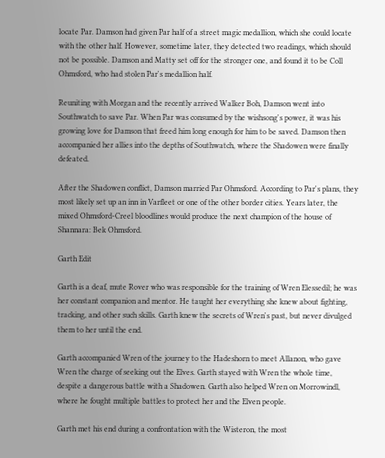locate Par. Damson had given Par half of a street magic medallion, which she could locate with the other half. However, sometime later, they detected two readings, which should not be possible. Damson and Matty set off for the stronger one, and found it to be Coll Ohmsford, who had stolen Par's medallion half.

Reuniting with Morgan and the recently arrived Walker Boh, Damson went into Southwatch to save Par. When Par was consumed by the wishsong's power, it was his growing love for Damson that freed him long enough for him to be saved. Damson then accompanied her allies into the depths of Southwatch, where the Shadowen were finally defeated.

After the Shadowen conflict, Damson married Par Ohmsford. According to Par's plans, they most likely set up an inn in Varfleet or one of the other border cities. Years later, the mixed Ohmsford-Creel bloodlines would produce the next champion of the house of Shannara: Bek Ohmsford.

Garth Edit

Garth is a deaf, mute Rover who was responsible for the training of Wren Elessedil; he was her constant companion and mentor. He taught her everything she knew about fighting, tracking, and other such skills. Garth knew the secrets of Wren's past, but never divulged them to her until the end.

Garth accompanied Wren of the journey to the Hadeshorn to meet Allanon, who gave Wren the charge of seeking out the Elves. Garth stayed with Wren the whole time, despite a dangerous battle with a Shadowen. Garth also helped Wren on Morrowindl, where he fought multiple battles to protect her and the Elven people.

Garth met his end during a confrontation with the Wisteron, the most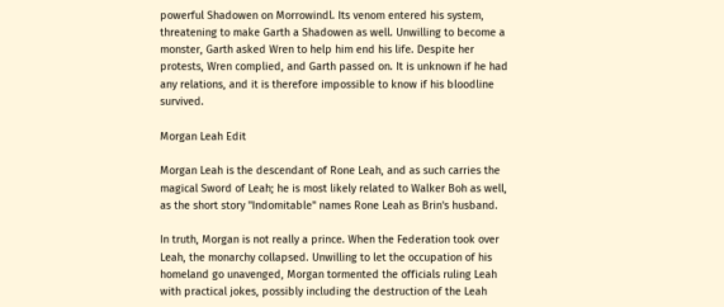powerful Shadowen on Morrowindl. Its venom entered his system, threatening to make Garth a Shadowen as well. Unwilling to become a monster, Garth asked Wren to help him end his life. Despite her protests, Wren complied, and Garth passed on. It is unknown if he had any relations, and it is therefore impossible to know if his bloodline survived.

Morgan Leah Edit

Morgan Leah is the descendant of Rone Leah, and as such carries the magical Sword of Leah; he is most likely related to Walker Boh as well, as the short story "Indomitable" names Rone Leah as Brin's husband.

In truth, Morgan is not really a prince. When the Federation took over Leah, the monarchy collapsed. Unwilling to let the occupation of his homeland go unavenged, Morgan tormented the officials ruling Leah with practical jokes, possibly including the destruction of the Leah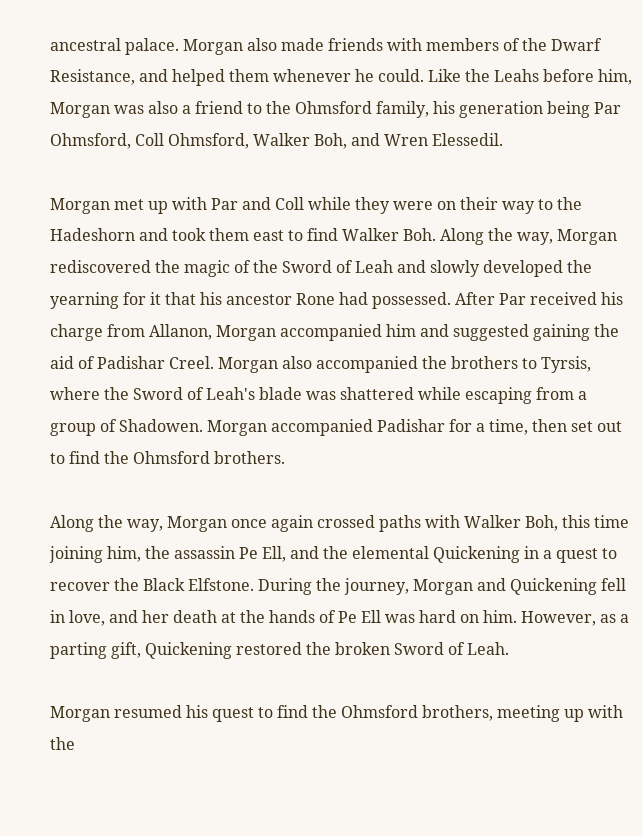ancestral palace. Morgan also made friends with members of the Dwarf Resistance, and helped them whenever he could. Like the Leahs before him, Morgan was also a friend to the Ohmsford family, his generation being Par Ohmsford, Coll Ohmsford, Walker Boh, and Wren Elessedil.

Morgan met up with Par and Coll while they were on their way to the Hadeshorn and took them east to find Walker Boh. Along the way, Morgan rediscovered the magic of the Sword of Leah and slowly developed the yearning for it that his ancestor Rone had possessed. After Par received his charge from Allanon, Morgan accompanied him and suggested gaining the aid of Padishar Creel. Morgan also accompanied the brothers to Tyrsis, where the Sword of Leah's blade was shattered while escaping from a group of Shadowen. Morgan accompanied Padishar for a time, then set out to find the Ohmsford brothers.

Along the way, Morgan once again crossed paths with Walker Boh, this time joining him, the assassin Pe Ell, and the elemental Quickening in a quest to recover the Black Elfstone. During the journey, Morgan and Quickening fell in love, and her death at the hands of Pe Ell was hard on him. However, as a parting gift, Quickening restored the broken Sword of Leah.

Morgan resumed his quest to find the Ohmsford brothers, meeting up with the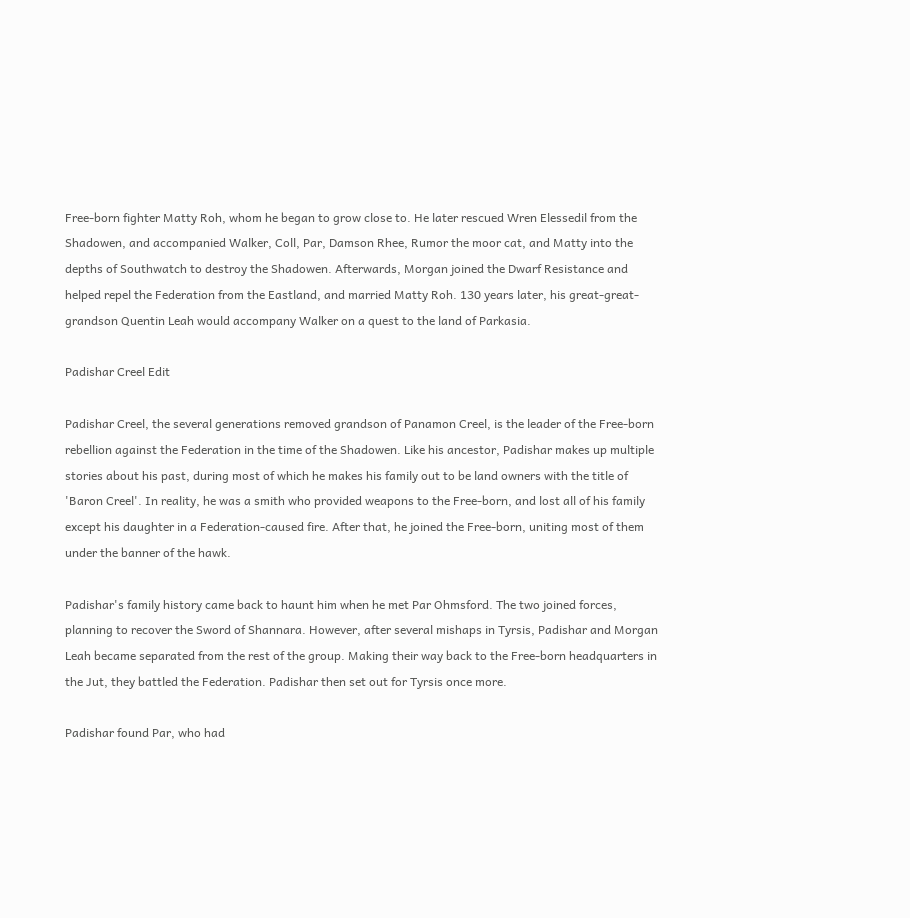Free-born fighter Matty Roh, whom he began to grow close to. He later rescued Wren Elessedil from the Shadowen, and accompanied Walker, Coll, Par, Damson Rhee, Rumor the moor cat, and Matty into the depths of Southwatch to destroy the Shadowen. Afterwards, Morgan joined the Dwarf Resistance and helped repel the Federation from the Eastland, and married Matty Roh. 130 years later, his great-great-grandson Quentin Leah would accompany Walker on a quest to the land of Parkasia.

Padishar Creel Edit

Padishar Creel, the several generations removed grandson of Panamon Creel, is the leader of the Free-born rebellion against the Federation in the time of the Shadowen. Like his ancestor, Padishar makes up multiple stories about his past, during most of which he makes his family out to be land owners with the title of 'Baron Creel'. In reality, he was a smith who provided weapons to the Free-born, and lost all of his family except his daughter in a Federation-caused fire. After that, he joined the Free-born, uniting most of them under the banner of the hawk.

Padishar's family history came back to haunt him when he met Par Ohmsford. The two joined forces, planning to recover the Sword of Shannara. However, after several mishaps in Tyrsis, Padishar and Morgan Leah became separated from the rest of the group. Making their way back to the Free-born headquarters in the Jut, they battled the Federation. Padishar then set out for Tyrsis once more.

Padishar found Par, who had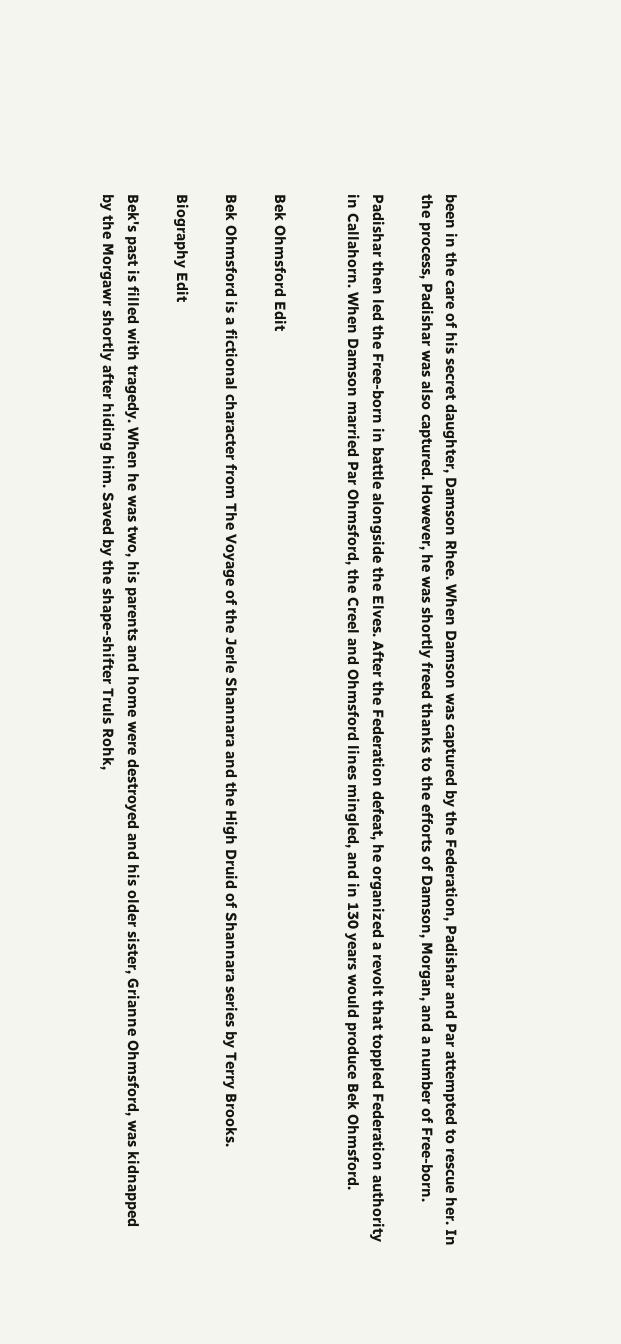been in the care of his secret daughter, Damson Rhee. When Damson was captured by the Federation, Padishar and Par attempted to rescue her. In the process, Padishar was also captured. However, he was shortly freed thanks to the efforts of Damson, Morgan, and a number of Free-born.

Padishar then led the Free-born in battle alongside the Elves. After the Federation defeat, he organized a revolt that toppled Federation authority in Callahorn. When Damson married Par Ohmsford, the Creel and Ohmsford lines mingled, and in 130 years would produce Bek Ohmsford.


Bek Ohmsford Edit

Bek Ohmsford is a fictional character from The Voyage of the Jerle Shannara and the High Druid of Shannara series by Terry Brooks.

Biography Edit

Bek's past is filled with tragedy. When he was two, his parents and home were destroyed and his older sister, Grianne Ohmsford, was kidnapped by the Morgawr shortly after hiding him. Saved by the shape-shifter Truls Rohk,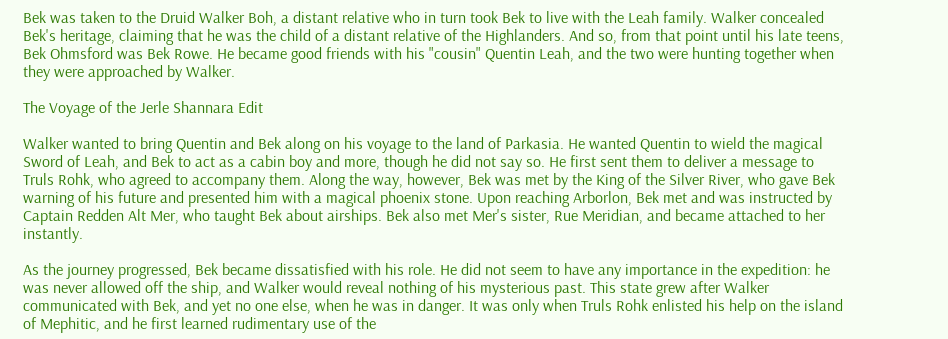Bek was taken to the Druid Walker Boh, a distant relative who in turn took Bek to live with the Leah family. Walker concealed Bek's heritage, claiming that he was the child of a distant relative of the Highlanders. And so, from that point until his late teens, Bek Ohmsford was Bek Rowe. He became good friends with his "cousin" Quentin Leah, and the two were hunting together when they were approached by Walker.

The Voyage of the Jerle Shannara Edit

Walker wanted to bring Quentin and Bek along on his voyage to the land of Parkasia. He wanted Quentin to wield the magical Sword of Leah, and Bek to act as a cabin boy and more, though he did not say so. He first sent them to deliver a message to Truls Rohk, who agreed to accompany them. Along the way, however, Bek was met by the King of the Silver River, who gave Bek warning of his future and presented him with a magical phoenix stone. Upon reaching Arborlon, Bek met and was instructed by Captain Redden Alt Mer, who taught Bek about airships. Bek also met Mer's sister, Rue Meridian, and became attached to her instantly.

As the journey progressed, Bek became dissatisfied with his role. He did not seem to have any importance in the expedition: he was never allowed off the ship, and Walker would reveal nothing of his mysterious past. This state grew after Walker communicated with Bek, and yet no one else, when he was in danger. It was only when Truls Rohk enlisted his help on the island of Mephitic, and he first learned rudimentary use of the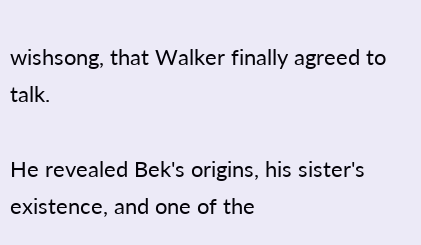wishsong, that Walker finally agreed to talk.

He revealed Bek's origins, his sister's existence, and one of the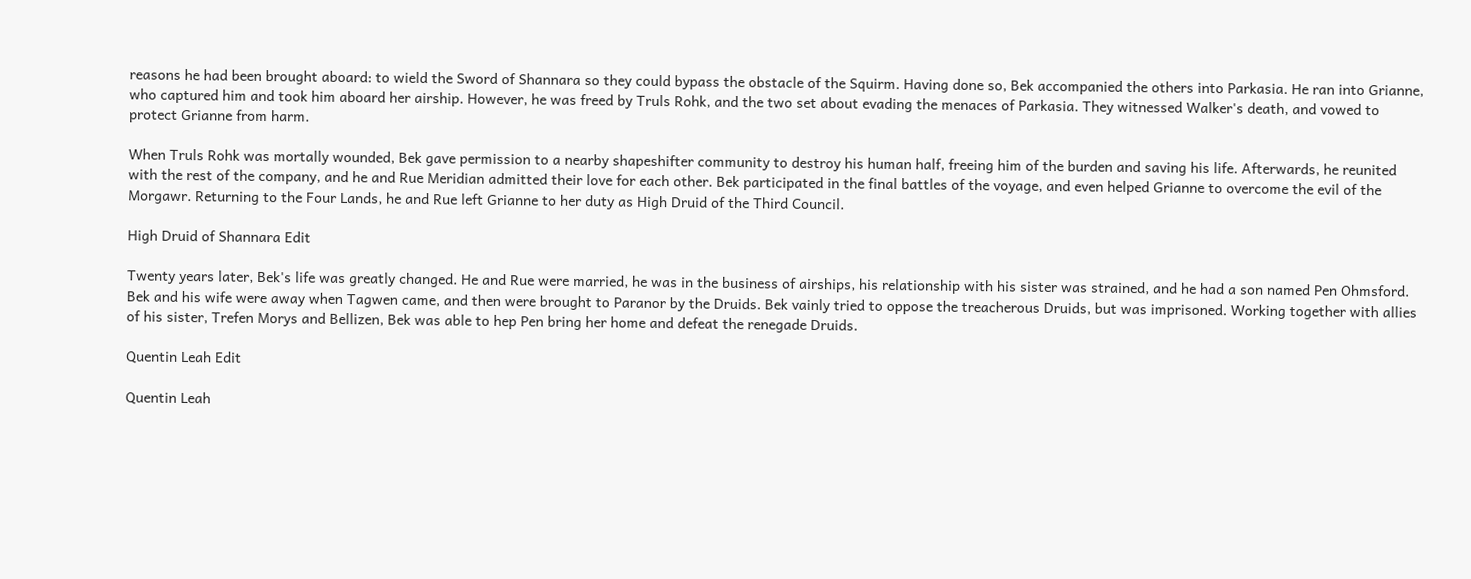reasons he had been brought aboard: to wield the Sword of Shannara so they could bypass the obstacle of the Squirm. Having done so, Bek accompanied the others into Parkasia. He ran into Grianne, who captured him and took him aboard her airship. However, he was freed by Truls Rohk, and the two set about evading the menaces of Parkasia. They witnessed Walker's death, and vowed to protect Grianne from harm.

When Truls Rohk was mortally wounded, Bek gave permission to a nearby shapeshifter community to destroy his human half, freeing him of the burden and saving his life. Afterwards, he reunited with the rest of the company, and he and Rue Meridian admitted their love for each other. Bek participated in the final battles of the voyage, and even helped Grianne to overcome the evil of the Morgawr. Returning to the Four Lands, he and Rue left Grianne to her duty as High Druid of the Third Council.

High Druid of Shannara Edit

Twenty years later, Bek's life was greatly changed. He and Rue were married, he was in the business of airships, his relationship with his sister was strained, and he had a son named Pen Ohmsford. Bek and his wife were away when Tagwen came, and then were brought to Paranor by the Druids. Bek vainly tried to oppose the treacherous Druids, but was imprisoned. Working together with allies of his sister, Trefen Morys and Bellizen, Bek was able to hep Pen bring her home and defeat the renegade Druids.

Quentin Leah Edit

Quentin Leah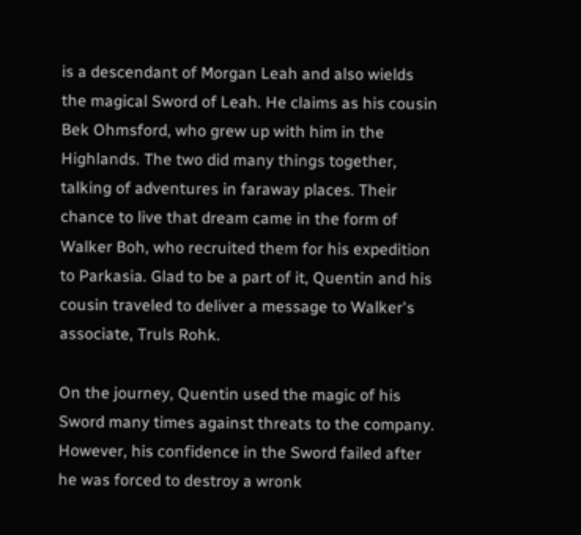is a descendant of Morgan Leah and also wields the magical Sword of Leah. He claims as his cousin Bek Ohmsford, who grew up with him in the Highlands. The two did many things together, talking of adventures in faraway places. Their chance to live that dream came in the form of Walker Boh, who recruited them for his expedition to Parkasia. Glad to be a part of it, Quentin and his cousin traveled to deliver a message to Walker's associate, Truls Rohk.

On the journey, Quentin used the magic of his Sword many times against threats to the company. However, his confidence in the Sword failed after he was forced to destroy a wronk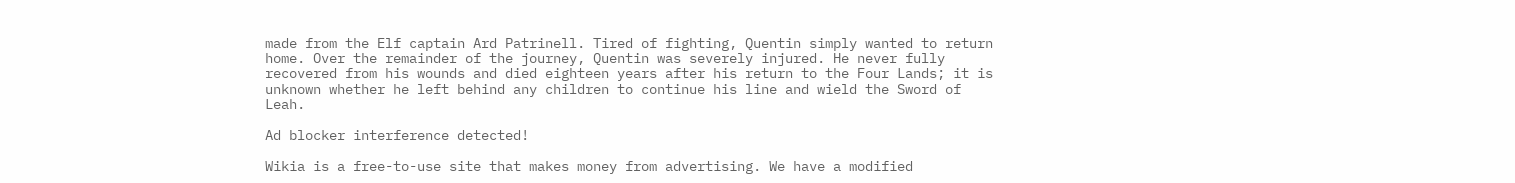made from the Elf captain Ard Patrinell. Tired of fighting, Quentin simply wanted to return home. Over the remainder of the journey, Quentin was severely injured. He never fully recovered from his wounds and died eighteen years after his return to the Four Lands; it is unknown whether he left behind any children to continue his line and wield the Sword of Leah.

Ad blocker interference detected!

Wikia is a free-to-use site that makes money from advertising. We have a modified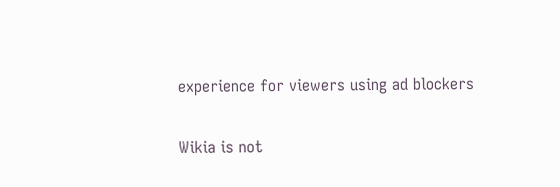experience for viewers using ad blockers

Wikia is not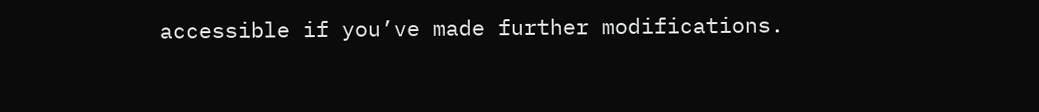accessible if you’ve made further modifications.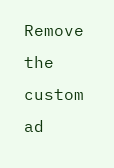Remove the custom ad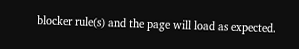blocker rule(s) and the page will load as expected.